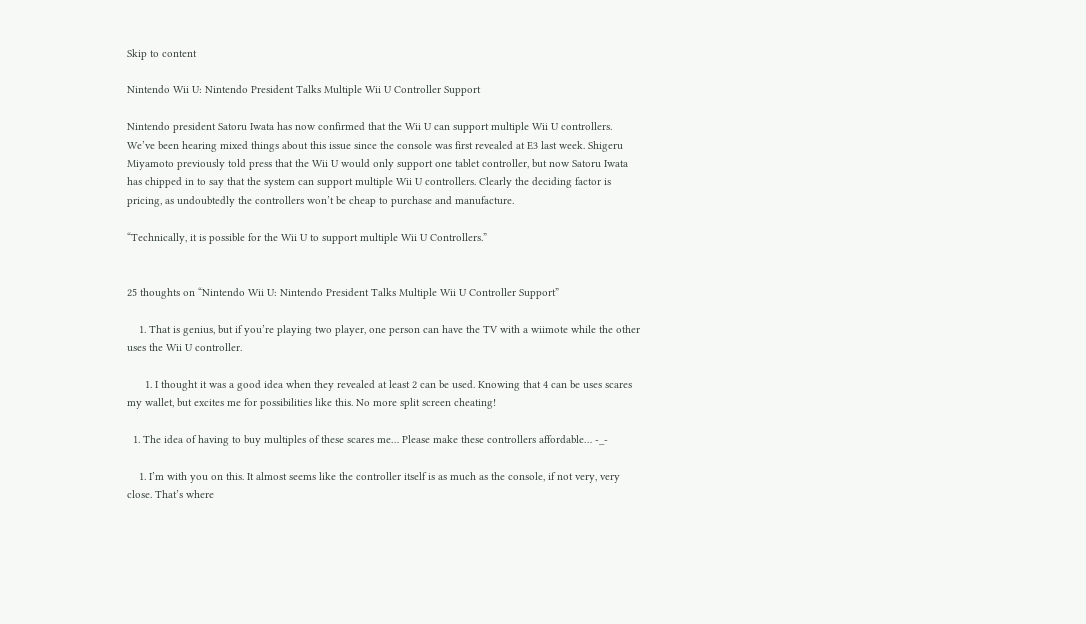Skip to content

Nintendo Wii U: Nintendo President Talks Multiple Wii U Controller Support

Nintendo president Satoru Iwata has now confirmed that the Wii U can support multiple Wii U controllers. We’ve been hearing mixed things about this issue since the console was first revealed at E3 last week. Shigeru Miyamoto previously told press that the Wii U would only support one tablet controller, but now Satoru Iwata has chipped in to say that the system can support multiple Wii U controllers. Clearly the deciding factor is pricing, as undoubtedly the controllers won’t be cheap to purchase and manufacture.

“Technically, it is possible for the Wii U to support multiple Wii U Controllers.”


25 thoughts on “Nintendo Wii U: Nintendo President Talks Multiple Wii U Controller Support”

    1. That is genius, but if you’re playing two player, one person can have the TV with a wiimote while the other uses the Wii U controller.

      1. I thought it was a good idea when they revealed at least 2 can be used. Knowing that 4 can be uses scares my wallet, but excites me for possibilities like this. No more split screen cheating!

  1. The idea of having to buy multiples of these scares me… Please make these controllers affordable… -_-

    1. I’m with you on this. It almost seems like the controller itself is as much as the console, if not very, very close. That’s where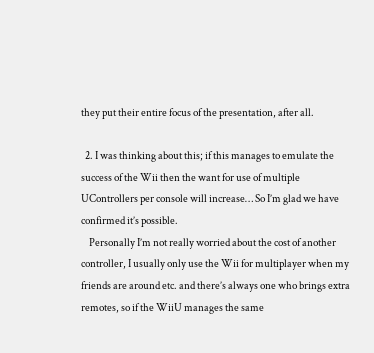they put their entire focus of the presentation, after all.

  2. I was thinking about this; if this manages to emulate the success of the Wii then the want for use of multiple UControllers per console will increase… So I’m glad we have confirmed it’s possible.
    Personally I’m not really worried about the cost of another controller, I usually only use the Wii for multiplayer when my friends are around etc. and there’s always one who brings extra remotes, so if the WiiU manages the same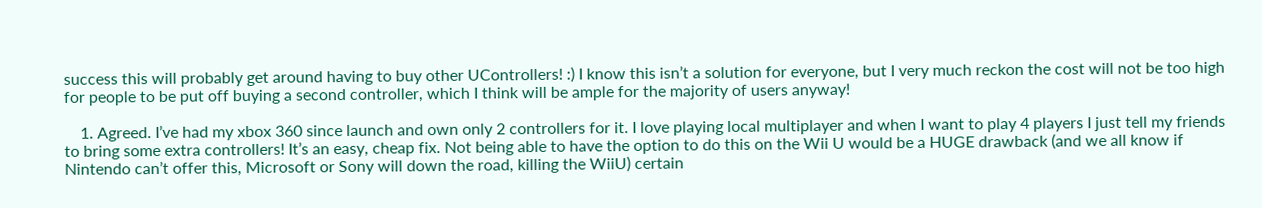success this will probably get around having to buy other UControllers! :) I know this isn’t a solution for everyone, but I very much reckon the cost will not be too high for people to be put off buying a second controller, which I think will be ample for the majority of users anyway!

    1. Agreed. I’ve had my xbox 360 since launch and own only 2 controllers for it. I love playing local multiplayer and when I want to play 4 players I just tell my friends to bring some extra controllers! It’s an easy, cheap fix. Not being able to have the option to do this on the Wii U would be a HUGE drawback (and we all know if Nintendo can’t offer this, Microsoft or Sony will down the road, killing the WiiU) certain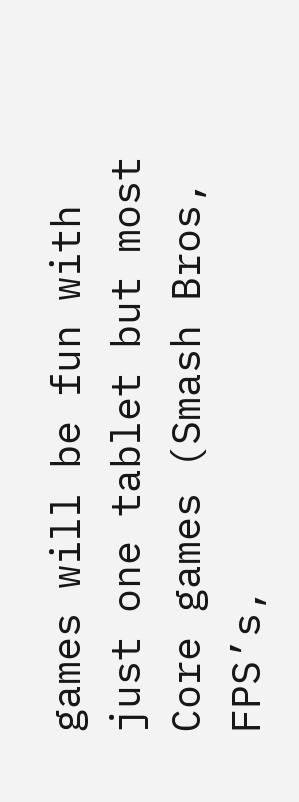games will be fun with just one tablet but most Core games (Smash Bros, FPS’s,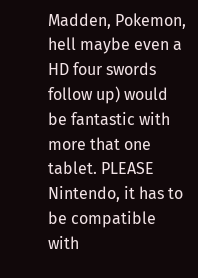Madden, Pokemon, hell maybe even a HD four swords follow up) would be fantastic with more that one tablet. PLEASE Nintendo, it has to be compatible with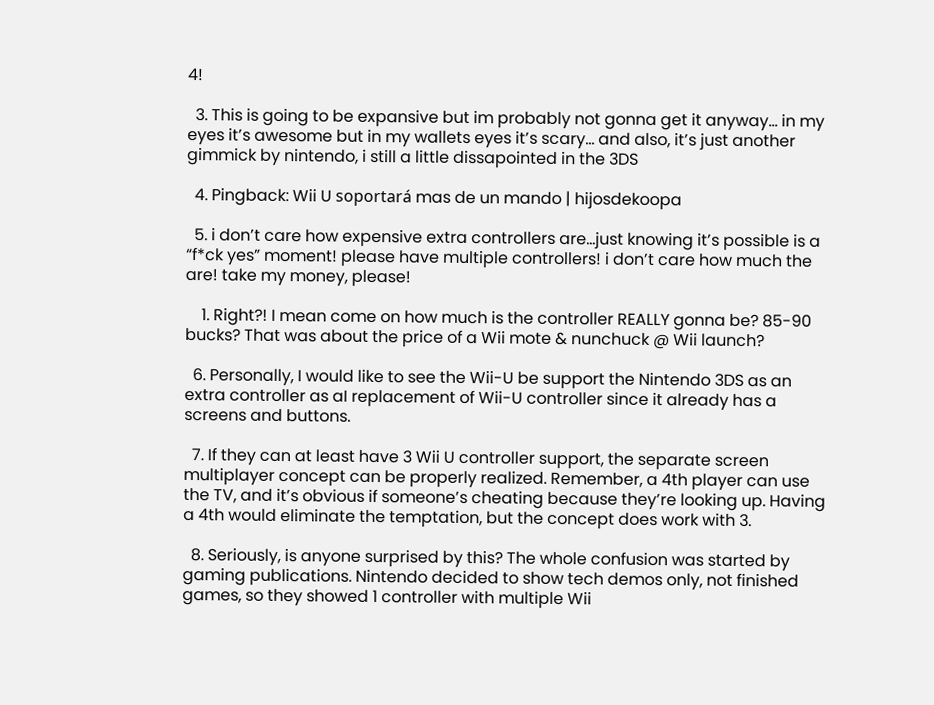4!

  3. This is going to be expansive but im probably not gonna get it anyway… in my eyes it’s awesome but in my wallets eyes it’s scary… and also, it’s just another gimmick by nintendo, i still a little dissapointed in the 3DS

  4. Pingback: Wii U soportará mas de un mando | hijosdekoopa

  5. i don’t care how expensive extra controllers are…just knowing it’s possible is a “f*ck yes” moment! please have multiple controllers! i don’t care how much the are! take my money, please!

    1. Right?! I mean come on how much is the controller REALLY gonna be? 85-90 bucks? That was about the price of a Wii mote & nunchuck @ Wii launch?

  6. Personally, I would like to see the Wii-U be support the Nintendo 3DS as an extra controller as aI replacement of Wii-U controller since it already has a screens and buttons.

  7. If they can at least have 3 Wii U controller support, the separate screen multiplayer concept can be properly realized. Remember, a 4th player can use the TV, and it’s obvious if someone’s cheating because they’re looking up. Having a 4th would eliminate the temptation, but the concept does work with 3.

  8. Seriously, is anyone surprised by this? The whole confusion was started by gaming publications. Nintendo decided to show tech demos only, not finished games, so they showed 1 controller with multiple Wii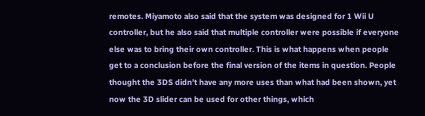remotes. Miyamoto also said that the system was designed for 1 Wii U controller, but he also said that multiple controller were possible if everyone else was to bring their own controller. This is what happens when people get to a conclusion before the final version of the items in question. People thought the 3DS didn’t have any more uses than what had been shown, yet now the 3D slider can be used for other things, which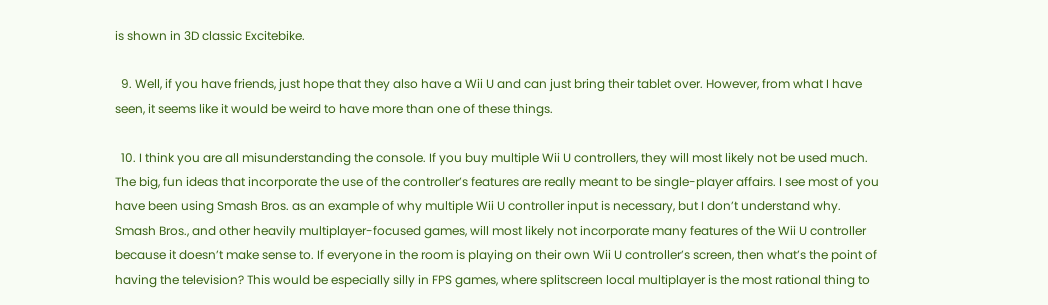is shown in 3D classic Excitebike.

  9. Well, if you have friends, just hope that they also have a Wii U and can just bring their tablet over. However, from what I have seen, it seems like it would be weird to have more than one of these things.

  10. I think you are all misunderstanding the console. If you buy multiple Wii U controllers, they will most likely not be used much. The big, fun ideas that incorporate the use of the controller’s features are really meant to be single-player affairs. I see most of you have been using Smash Bros. as an example of why multiple Wii U controller input is necessary, but I don’t understand why. Smash Bros., and other heavily multiplayer-focused games, will most likely not incorporate many features of the Wii U controller because it doesn’t make sense to. If everyone in the room is playing on their own Wii U controller’s screen, then what’s the point of having the television? This would be especially silly in FPS games, where splitscreen local multiplayer is the most rational thing to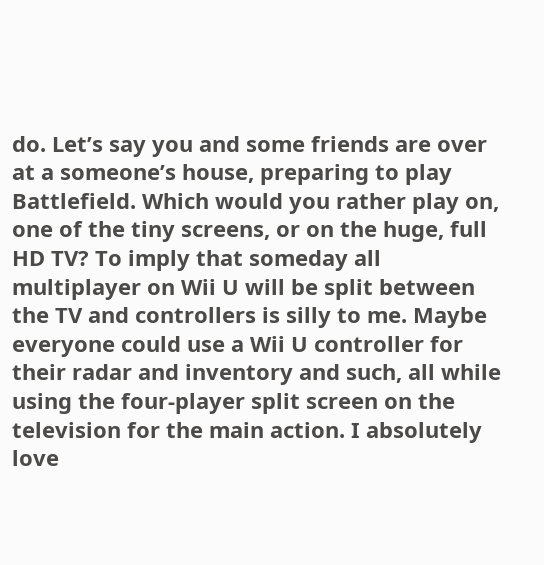do. Let’s say you and some friends are over at a someone’s house, preparing to play Battlefield. Which would you rather play on, one of the tiny screens, or on the huge, full HD TV? To imply that someday all multiplayer on Wii U will be split between the TV and controllers is silly to me. Maybe everyone could use a Wii U controller for their radar and inventory and such, all while using the four-player split screen on the television for the main action. I absolutely love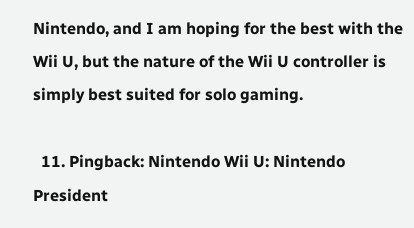Nintendo, and I am hoping for the best with the Wii U, but the nature of the Wii U controller is simply best suited for solo gaming.

  11. Pingback: Nintendo Wii U: Nintendo President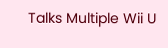Talks Multiple Wii U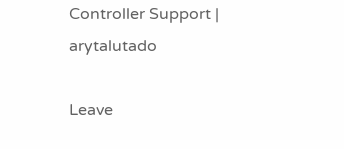Controller Support | arytalutado

Leave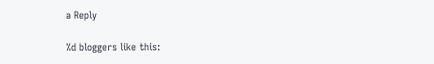a Reply

%d bloggers like this: